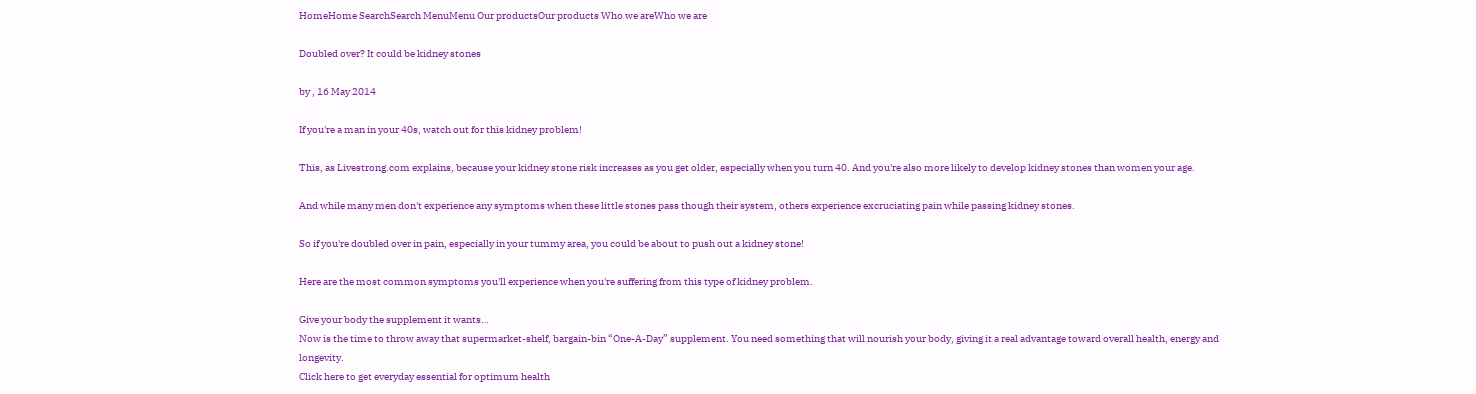HomeHome SearchSearch MenuMenu Our productsOur products Who we areWho we are

Doubled over? It could be kidney stones

by , 16 May 2014

If you're a man in your 40s, watch out for this kidney problem!

This, as Livestrong.com explains, because your kidney stone risk increases as you get older, especially when you turn 40. And you're also more likely to develop kidney stones than women your age.

And while many men don't experience any symptoms when these little stones pass though their system, others experience excruciating pain while passing kidney stones.

So if you're doubled over in pain, especially in your tummy area, you could be about to push out a kidney stone!

Here are the most common symptoms you'll experience when you're suffering from this type of kidney problem.

Give your body the supplement it wants…
Now is the time to throw away that supermarket-shelf, bargain-bin “One-A-Day” supplement. You need something that will nourish your body, giving it a real advantage toward overall health, energy and longevity.
Click here to get everyday essential for optimum health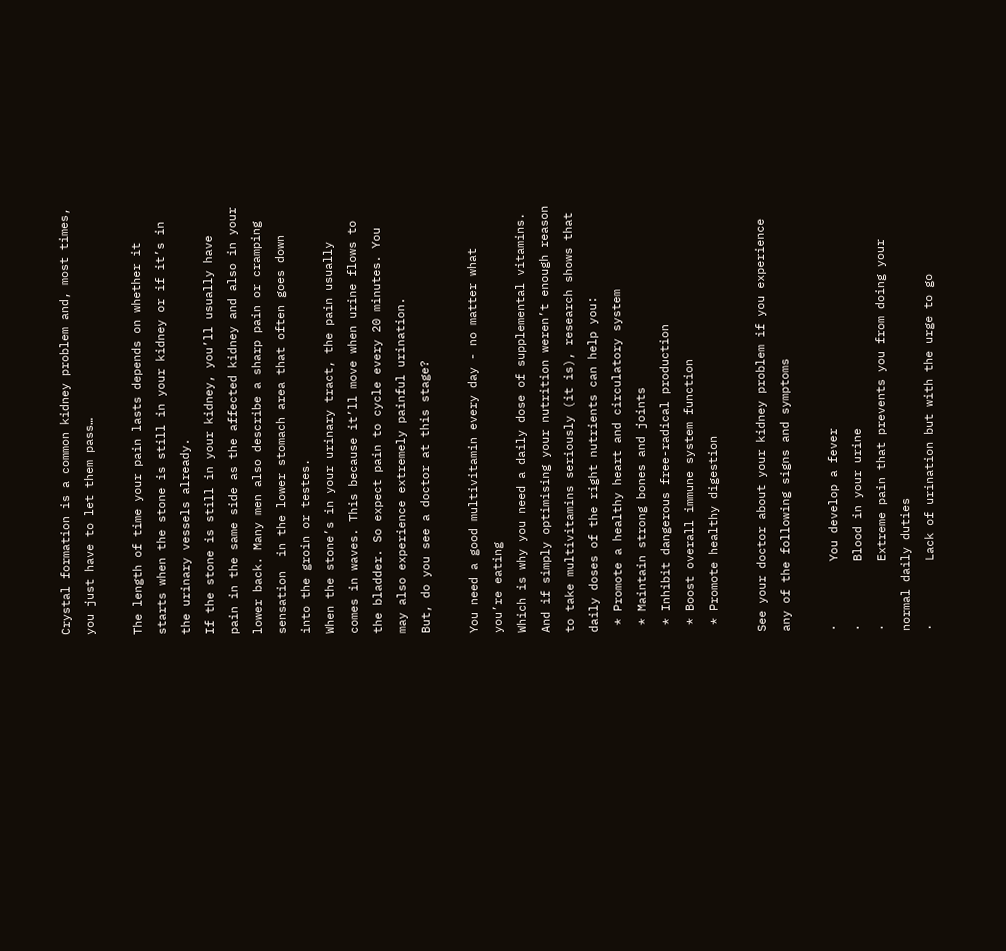Crystal formation is a common kidney problem and, most times, you just have to let them pass…

The length of time your pain lasts depends on whether it starts when the stone is still in your kidney or if it’s in the urinary vessels already.
If the stone is still in your kidney, you’ll usually have pain in the same side as the affected kidney and also in your lower back. Many men also describe a sharp pain or cramping sensation  in the lower stomach area that often goes down into the groin or testes.
When the stone’s in your urinary tract, the pain usually comes in waves. This because it’ll move when urine flows to the bladder. So expect pain to cycle every 20 minutes. You may also experience extremely painful urination.
But, do you see a doctor at this stage?

You need a good multivitamin every day - no matter what you’re eating
Which is why you need a daily dose of supplemental vitamins. And if simply optimising your nutrition weren’t enough reason to take multivitamins seriously (it is), research shows that daily doses of the right nutrients can help you:
 * Promote a healthy heart and circulatory system
 * Maintain strong bones and joints
 * Inhibit dangerous free-radical production
 * Boost overall immune system function
 * Promote healthy digestion

See your doctor about your kidney problem if you experience any of the following signs and symptoms

·         You develop a fever
·         Blood in your urine
·         Extreme pain that prevents you from doing your normal daily duties
·         Lack of urination but with the urge to go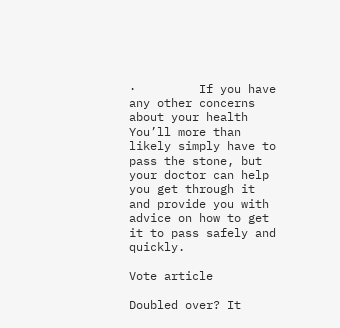·         If you have any other concerns about your health
You’ll more than likely simply have to pass the stone, but your doctor can help you get through it and provide you with advice on how to get it to pass safely and quickly.

Vote article

Doubled over? It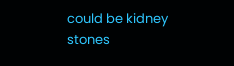could be kidney stones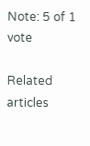Note: 5 of 1 vote

Related articles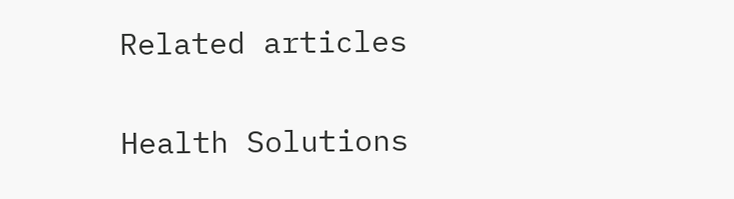Related articles


Health Solutions